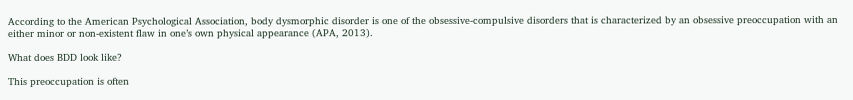According to the American Psychological Association, body dysmorphic disorder is one of the obsessive-compulsive disorders that is characterized by an obsessive preoccupation with an either minor or non-existent flaw in one’s own physical appearance (APA, 2013).

What does BDD look like?

This preoccupation is often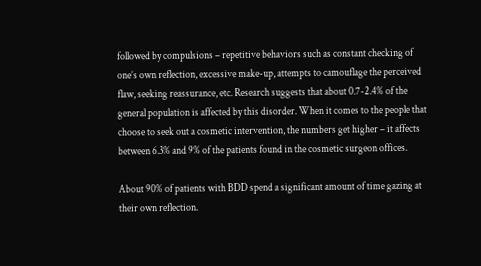followed by compulsions – repetitive behaviors such as constant checking of one’s own reflection, excessive make-up, attempts to camouflage the perceived flaw, seeking reassurance, etc. Research suggests that about 0.7-2.4% of the general population is affected by this disorder. When it comes to the people that choose to seek out a cosmetic intervention, the numbers get higher – it affects between 6.3% and 9% of the patients found in the cosmetic surgeon offices.

About 90% of patients with BDD spend a significant amount of time gazing at their own reflection.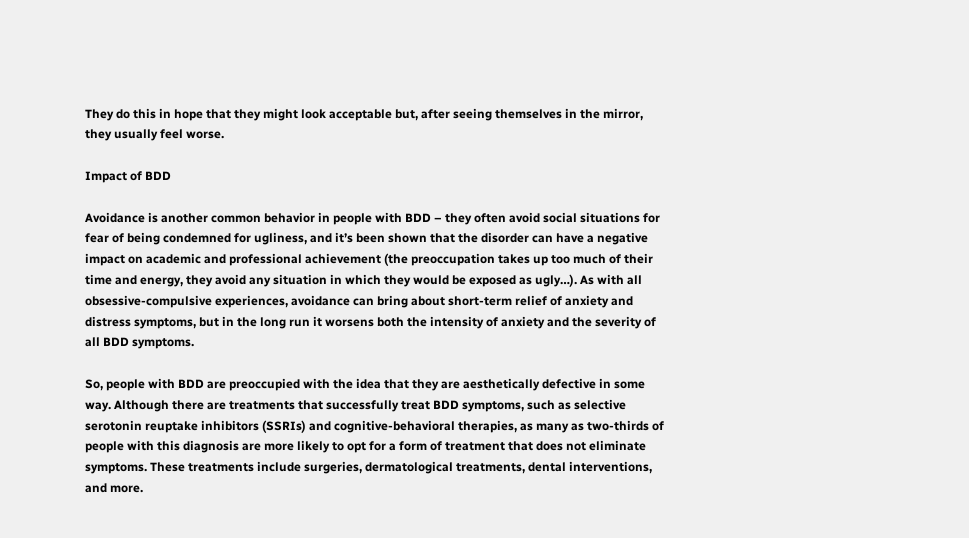They do this in hope that they might look acceptable but, after seeing themselves in the mirror, they usually feel worse.

Impact of BDD

Avoidance is another common behavior in people with BDD – they often avoid social situations for fear of being condemned for ugliness, and it’s been shown that the disorder can have a negative impact on academic and professional achievement (the preoccupation takes up too much of their time and energy, they avoid any situation in which they would be exposed as ugly…). As with all obsessive-compulsive experiences, avoidance can bring about short-term relief of anxiety and distress symptoms, but in the long run it worsens both the intensity of anxiety and the severity of all BDD symptoms.

So, people with BDD are preoccupied with the idea that they are aesthetically defective in some way. Although there are treatments that successfully treat BDD symptoms, such as selective serotonin reuptake inhibitors (SSRIs) and cognitive-behavioral therapies, as many as two-thirds of people with this diagnosis are more likely to opt for a form of treatment that does not eliminate symptoms. These treatments include surgeries, dermatological treatments, dental interventions, and more.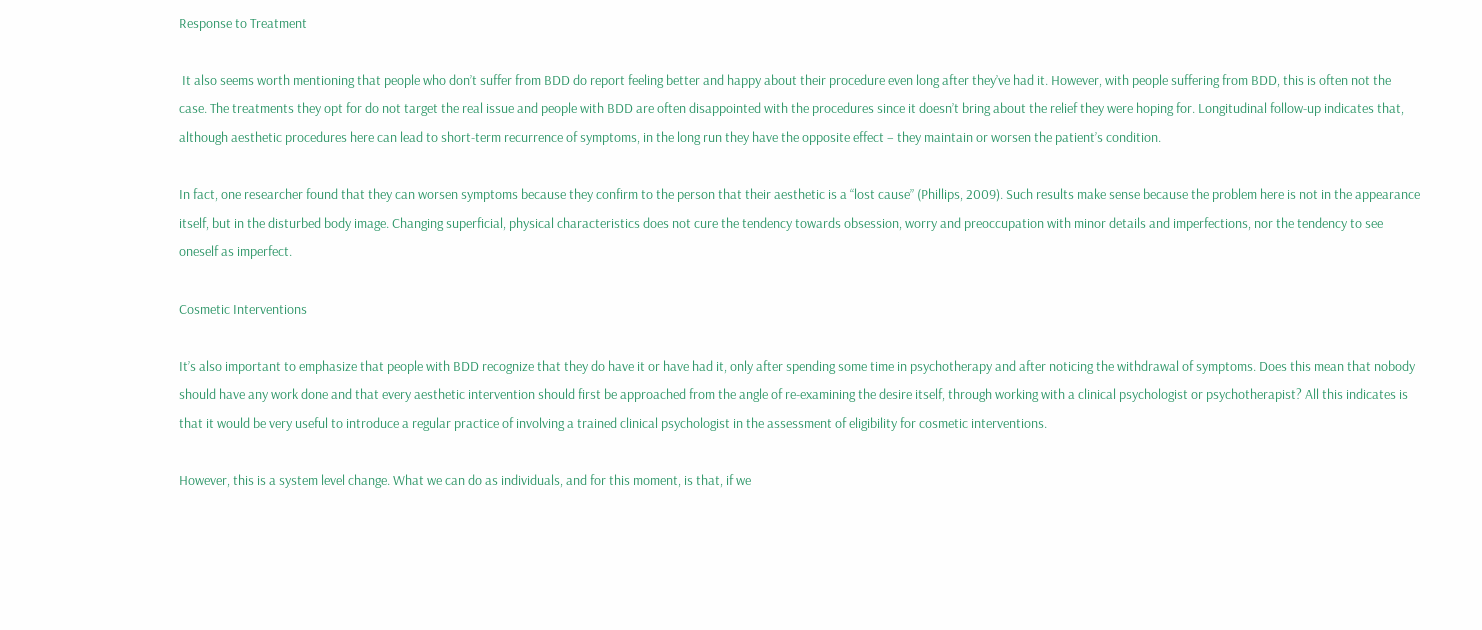Response to Treatment

 It also seems worth mentioning that people who don’t suffer from BDD do report feeling better and happy about their procedure even long after they’ve had it. However, with people suffering from BDD, this is often not the case. The treatments they opt for do not target the real issue and people with BDD are often disappointed with the procedures since it doesn’t bring about the relief they were hoping for. Longitudinal follow-up indicates that, although aesthetic procedures here can lead to short-term recurrence of symptoms, in the long run they have the opposite effect – they maintain or worsen the patient’s condition.

In fact, one researcher found that they can worsen symptoms because they confirm to the person that their aesthetic is a “lost cause” (Phillips, 2009). Such results make sense because the problem here is not in the appearance itself, but in the disturbed body image. Changing superficial, physical characteristics does not cure the tendency towards obsession, worry and preoccupation with minor details and imperfections, nor the tendency to see oneself as imperfect.

Cosmetic Interventions

It’s also important to emphasize that people with BDD recognize that they do have it or have had it, only after spending some time in psychotherapy and after noticing the withdrawal of symptoms. Does this mean that nobody should have any work done and that every aesthetic intervention should first be approached from the angle of re-examining the desire itself, through working with a clinical psychologist or psychotherapist? All this indicates is that it would be very useful to introduce a regular practice of involving a trained clinical psychologist in the assessment of eligibility for cosmetic interventions.

However, this is a system level change. What we can do as individuals, and for this moment, is that, if we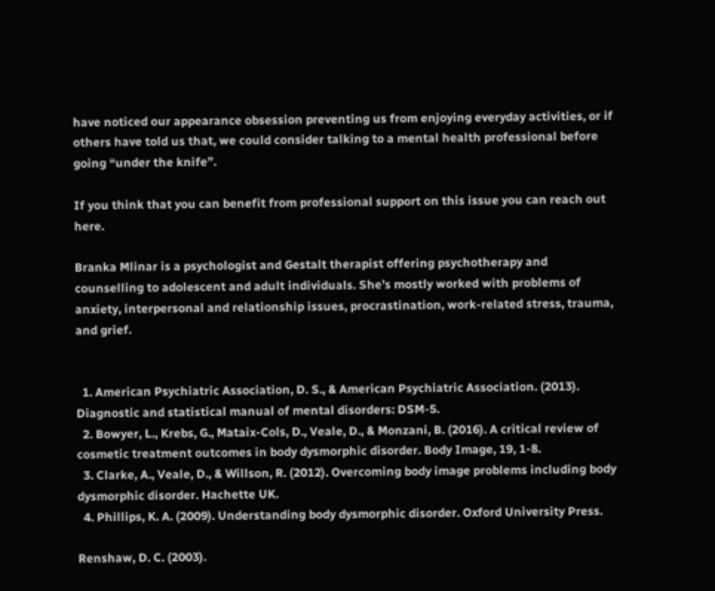have noticed our appearance obsession preventing us from enjoying everyday activities, or if others have told us that, we could consider talking to a mental health professional before going “under the knife”.

If you think that you can benefit from professional support on this issue you can reach out here.

Branka Mlinar is a psychologist and Gestalt therapist offering psychotherapy and counselling to adolescent and adult individuals. She’s mostly worked with problems of anxiety, interpersonal and relationship issues, procrastination, work-related stress, trauma, and grief.


  1. American Psychiatric Association, D. S., & American Psychiatric Association. (2013). Diagnostic and statistical manual of mental disorders: DSM-5.
  2. Bowyer, L., Krebs, G., Mataix-Cols, D., Veale, D., & Monzani, B. (2016). A critical review of cosmetic treatment outcomes in body dysmorphic disorder. Body Image, 19, 1-8.
  3. Clarke, A., Veale, D., & Willson, R. (2012). Overcoming body image problems including body dysmorphic disorder. Hachette UK.
  4. Phillips, K. A. (2009). Understanding body dysmorphic disorder. Oxford University Press.

Renshaw, D. C. (2003).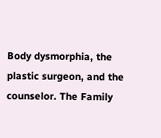Body dysmorphia, the plastic surgeon, and the counselor. The Family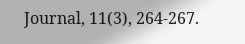Journal, 11(3), 264-267.